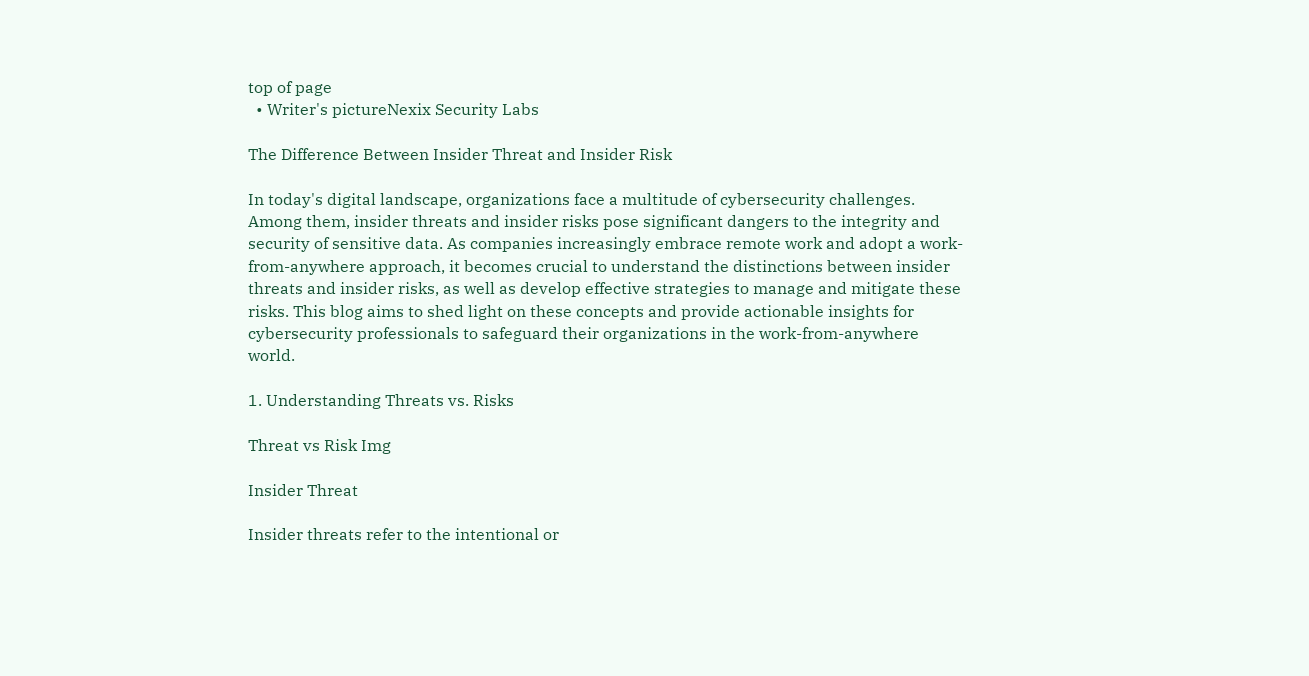top of page
  • Writer's pictureNexix Security Labs

The Difference Between Insider Threat and Insider Risk

In today's digital landscape, organizations face a multitude of cybersecurity challenges. Among them, insider threats and insider risks pose significant dangers to the integrity and security of sensitive data. As companies increasingly embrace remote work and adopt a work-from-anywhere approach, it becomes crucial to understand the distinctions between insider threats and insider risks, as well as develop effective strategies to manage and mitigate these risks. This blog aims to shed light on these concepts and provide actionable insights for cybersecurity professionals to safeguard their organizations in the work-from-anywhere world.

1. Understanding Threats vs. Risks

Threat vs Risk Img

Insider Threat

Insider threats refer to the intentional or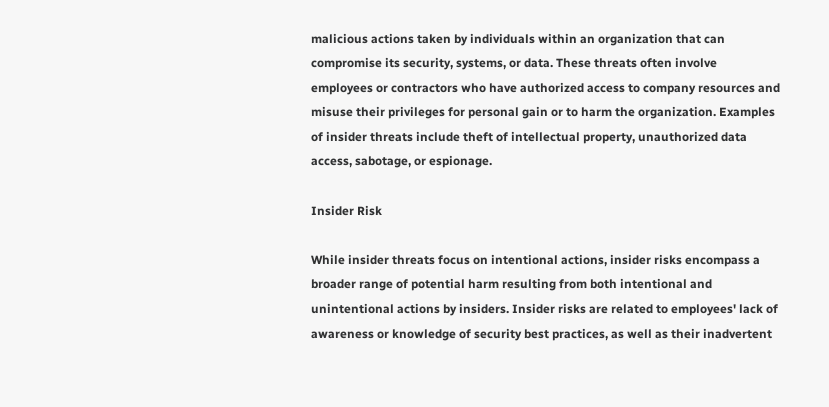malicious actions taken by individuals within an organization that can compromise its security, systems, or data. These threats often involve employees or contractors who have authorized access to company resources and misuse their privileges for personal gain or to harm the organization. Examples of insider threats include theft of intellectual property, unauthorized data access, sabotage, or espionage.

Insider Risk

While insider threats focus on intentional actions, insider risks encompass a broader range of potential harm resulting from both intentional and unintentional actions by insiders. Insider risks are related to employees' lack of awareness or knowledge of security best practices, as well as their inadvertent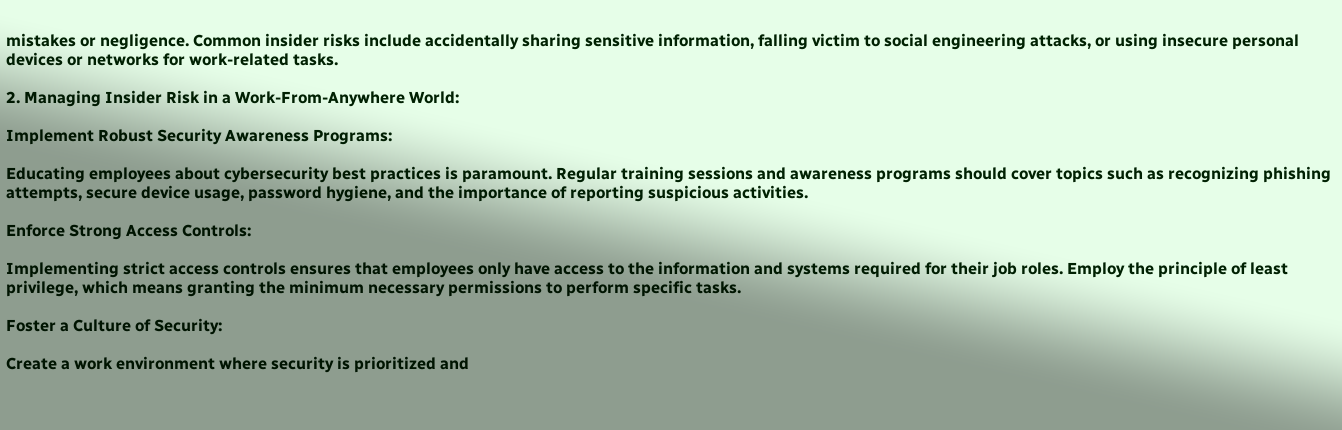mistakes or negligence. Common insider risks include accidentally sharing sensitive information, falling victim to social engineering attacks, or using insecure personal devices or networks for work-related tasks.

2. Managing Insider Risk in a Work-From-Anywhere World:

Implement Robust Security Awareness Programs:

Educating employees about cybersecurity best practices is paramount. Regular training sessions and awareness programs should cover topics such as recognizing phishing attempts, secure device usage, password hygiene, and the importance of reporting suspicious activities.

Enforce Strong Access Controls:

Implementing strict access controls ensures that employees only have access to the information and systems required for their job roles. Employ the principle of least privilege, which means granting the minimum necessary permissions to perform specific tasks.

Foster a Culture of Security:

Create a work environment where security is prioritized and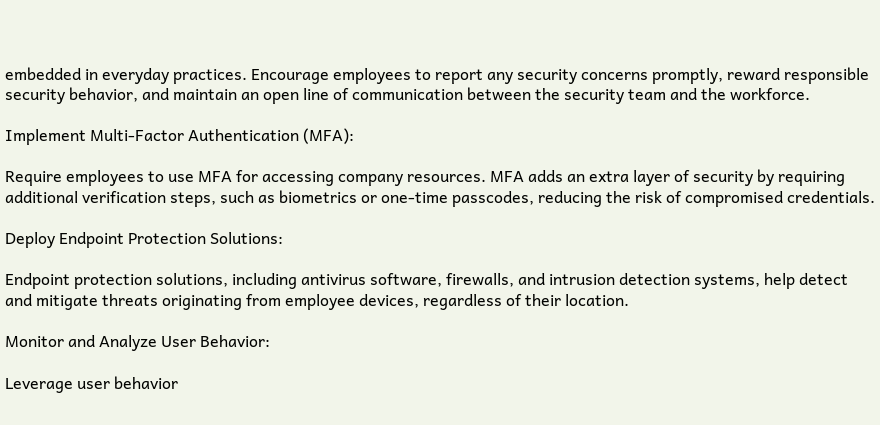embedded in everyday practices. Encourage employees to report any security concerns promptly, reward responsible security behavior, and maintain an open line of communication between the security team and the workforce.

Implement Multi-Factor Authentication (MFA):

Require employees to use MFA for accessing company resources. MFA adds an extra layer of security by requiring additional verification steps, such as biometrics or one-time passcodes, reducing the risk of compromised credentials.

Deploy Endpoint Protection Solutions:

Endpoint protection solutions, including antivirus software, firewalls, and intrusion detection systems, help detect and mitigate threats originating from employee devices, regardless of their location.

Monitor and Analyze User Behavior:

Leverage user behavior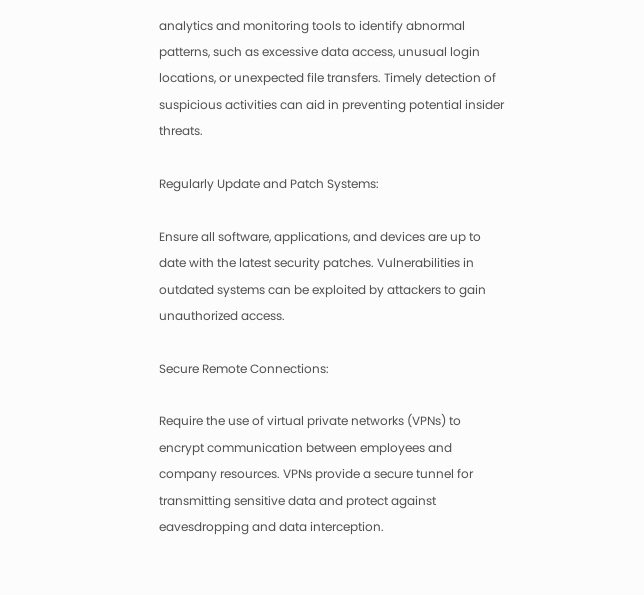analytics and monitoring tools to identify abnormal patterns, such as excessive data access, unusual login locations, or unexpected file transfers. Timely detection of suspicious activities can aid in preventing potential insider threats.

Regularly Update and Patch Systems:

Ensure all software, applications, and devices are up to date with the latest security patches. Vulnerabilities in outdated systems can be exploited by attackers to gain unauthorized access.

Secure Remote Connections:

Require the use of virtual private networks (VPNs) to encrypt communication between employees and company resources. VPNs provide a secure tunnel for transmitting sensitive data and protect against eavesdropping and data interception.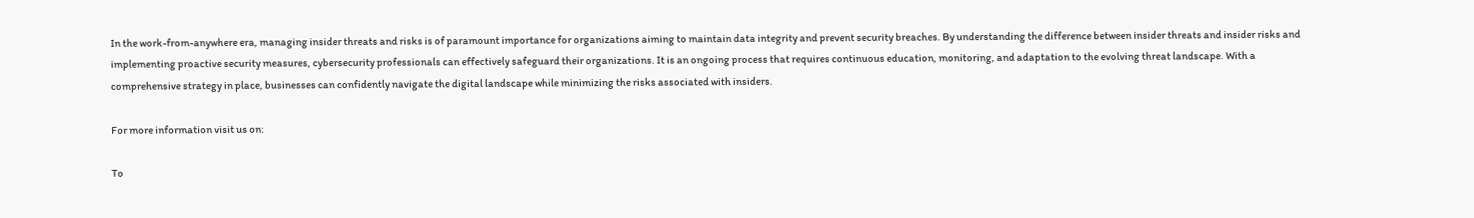In the work-from-anywhere era, managing insider threats and risks is of paramount importance for organizations aiming to maintain data integrity and prevent security breaches. By understanding the difference between insider threats and insider risks and implementing proactive security measures, cybersecurity professionals can effectively safeguard their organizations. It is an ongoing process that requires continuous education, monitoring, and adaptation to the evolving threat landscape. With a comprehensive strategy in place, businesses can confidently navigate the digital landscape while minimizing the risks associated with insiders.

For more information visit us on:

To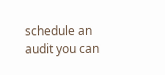schedule an audit you can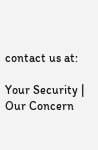contact us at:

Your Security | Our Concern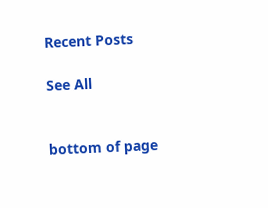Recent Posts

See All


bottom of page